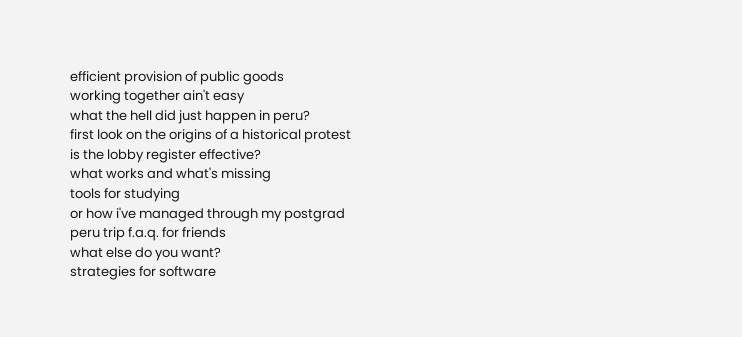efficient provision of public goods
working together ain't easy
what the hell did just happen in peru?
first look on the origins of a historical protest
is the lobby register effective?
what works and what's missing
tools for studying
or how i've managed through my postgrad
peru trip f.a.q. for friends
what else do you want?
strategies for software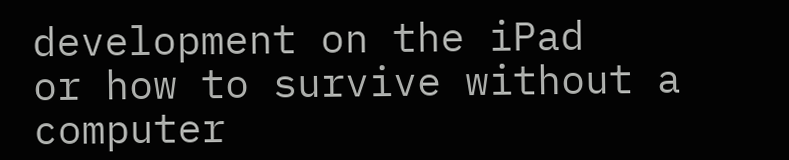development on the iPad
or how to survive without a computer